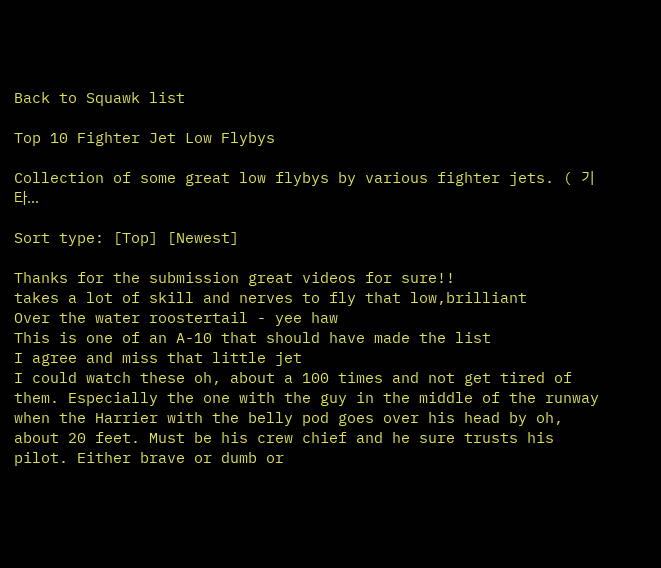Back to Squawk list

Top 10 Fighter Jet Low Flybys

Collection of some great low flybys by various fighter jets. ( 기타...

Sort type: [Top] [Newest]

Thanks for the submission great videos for sure!!
takes a lot of skill and nerves to fly that low,brilliant
Over the water roostertail - yee haw
This is one of an A-10 that should have made the list
I agree and miss that little jet
I could watch these oh, about a 100 times and not get tired of them. Especially the one with the guy in the middle of the runway when the Harrier with the belly pod goes over his head by oh, about 20 feet. Must be his crew chief and he sure trusts his pilot. Either brave or dumb or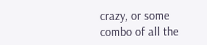crazy, or some combo of all the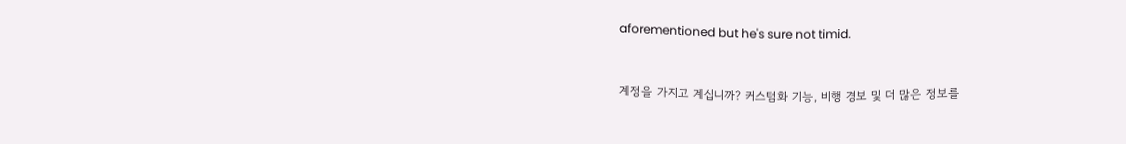aforementioned but he's sure not timid.


계정을 가지고 계십니까? 커스텀화 기능, 비행 경보 및 더 많은 정보를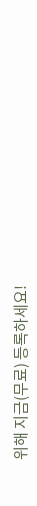위해 지금(무료) 등록하세요!